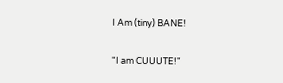I Am (tiny) BANE!

"I am CUUUTE!"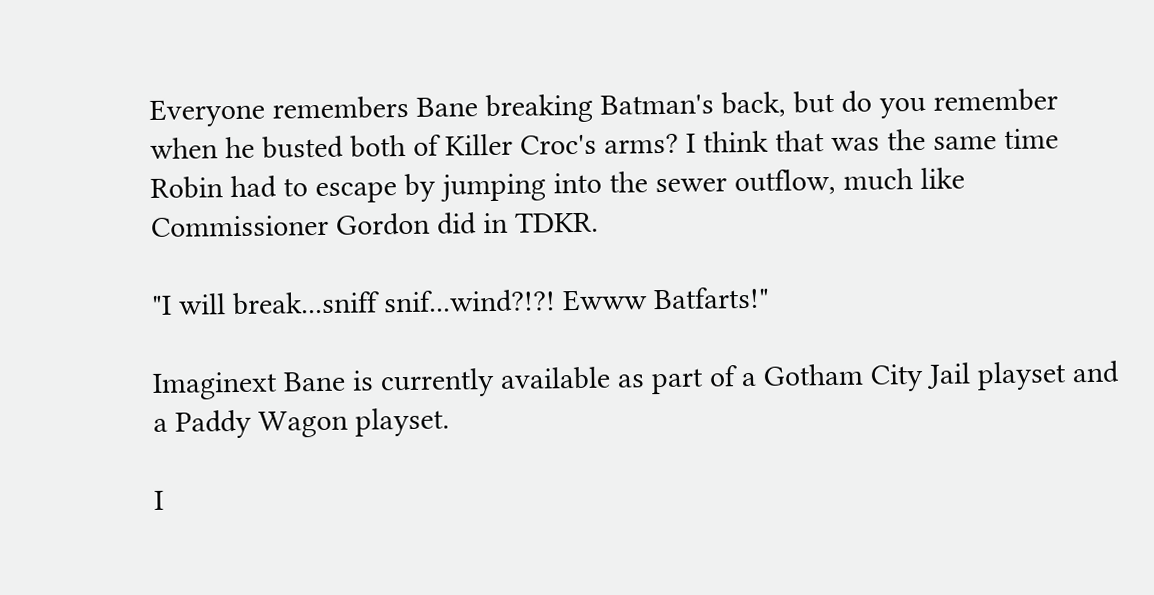Everyone remembers Bane breaking Batman's back, but do you remember when he busted both of Killer Croc's arms? I think that was the same time Robin had to escape by jumping into the sewer outflow, much like Commissioner Gordon did in TDKR.

"I will break...sniff snif...wind?!?! Ewww Batfarts!"

Imaginext Bane is currently available as part of a Gotham City Jail playset and a Paddy Wagon playset.

I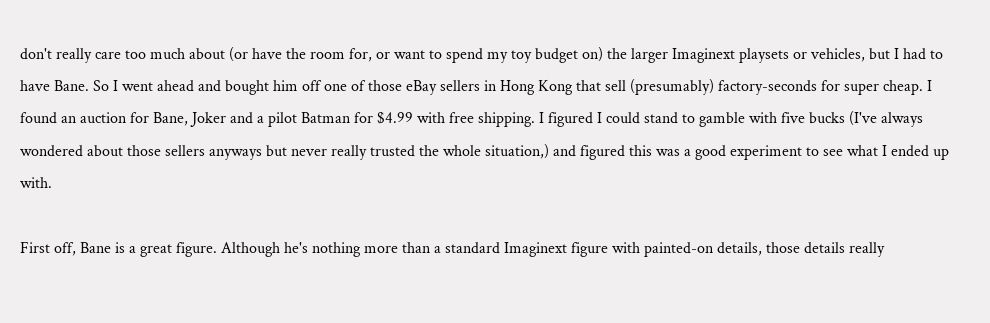don't really care too much about (or have the room for, or want to spend my toy budget on) the larger Imaginext playsets or vehicles, but I had to have Bane. So I went ahead and bought him off one of those eBay sellers in Hong Kong that sell (presumably) factory-seconds for super cheap. I found an auction for Bane, Joker and a pilot Batman for $4.99 with free shipping. I figured I could stand to gamble with five bucks (I've always wondered about those sellers anyways but never really trusted the whole situation,) and figured this was a good experiment to see what I ended up with.

First off, Bane is a great figure. Although he's nothing more than a standard Imaginext figure with painted-on details, those details really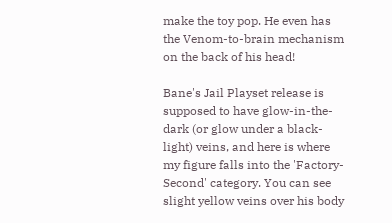make the toy pop. He even has the Venom-to-brain mechanism on the back of his head!

Bane's Jail Playset release is supposed to have glow-in-the-dark (or glow under a black-light) veins, and here is where my figure falls into the 'Factory-Second' category. You can see slight yellow veins over his body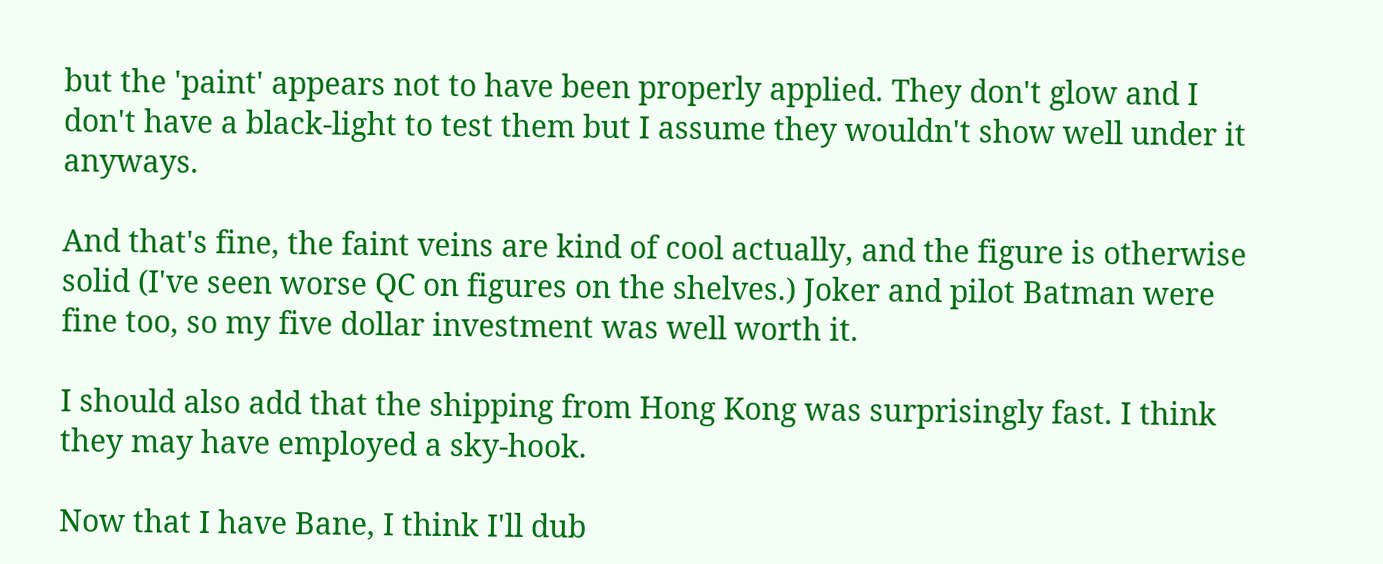but the 'paint' appears not to have been properly applied. They don't glow and I don't have a black-light to test them but I assume they wouldn't show well under it anyways.

And that's fine, the faint veins are kind of cool actually, and the figure is otherwise solid (I've seen worse QC on figures on the shelves.) Joker and pilot Batman were fine too, so my five dollar investment was well worth it.

I should also add that the shipping from Hong Kong was surprisingly fast. I think they may have employed a sky-hook.

Now that I have Bane, I think I'll dub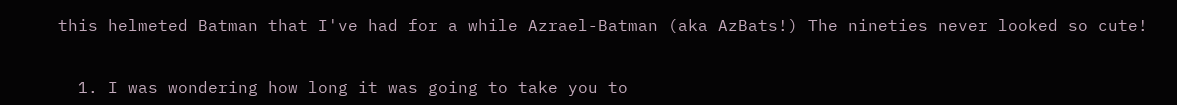this helmeted Batman that I've had for a while Azrael-Batman (aka AzBats!) The nineties never looked so cute!


  1. I was wondering how long it was going to take you to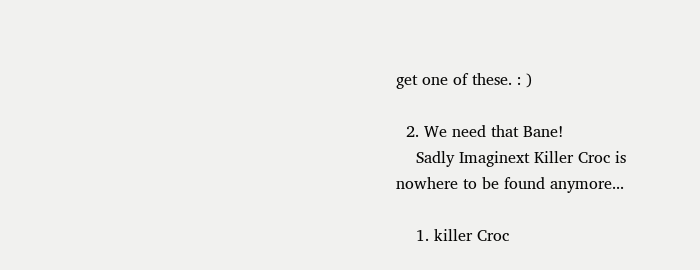get one of these. : )

  2. We need that Bane!
    Sadly Imaginext Killer Croc is nowhere to be found anymore...

    1. killer Croc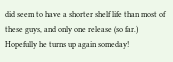did seem to have a shorter shelf life than most of these guys, and only one release (so far.) Hopefully he turns up again someday!